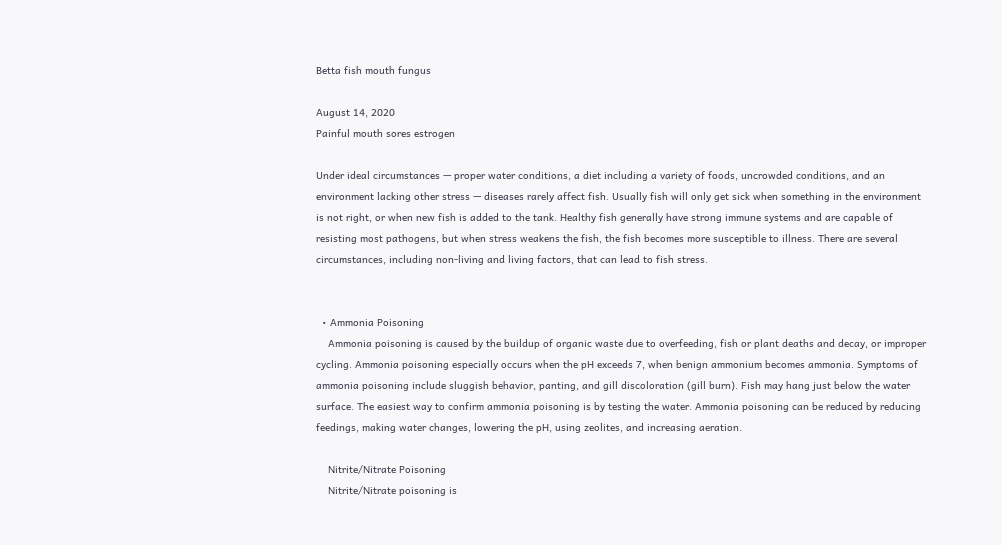Betta fish mouth fungus

August 14, 2020
Painful mouth sores estrogen

Under ideal circumstances — proper water conditions, a diet including a variety of foods, uncrowded conditions, and an environment lacking other stress — diseases rarely affect fish. Usually fish will only get sick when something in the environment is not right, or when new fish is added to the tank. Healthy fish generally have strong immune systems and are capable of resisting most pathogens, but when stress weakens the fish, the fish becomes more susceptible to illness. There are several circumstances, including non-living and living factors, that can lead to fish stress.


  • Ammonia Poisoning
    Ammonia poisoning is caused by the buildup of organic waste due to overfeeding, fish or plant deaths and decay, or improper cycling. Ammonia poisoning especially occurs when the pH exceeds 7, when benign ammonium becomes ammonia. Symptoms of ammonia poisoning include sluggish behavior, panting, and gill discoloration (gill burn). Fish may hang just below the water surface. The easiest way to confirm ammonia poisoning is by testing the water. Ammonia poisoning can be reduced by reducing feedings, making water changes, lowering the pH, using zeolites, and increasing aeration.

    Nitrite/Nitrate Poisoning
    Nitrite/Nitrate poisoning is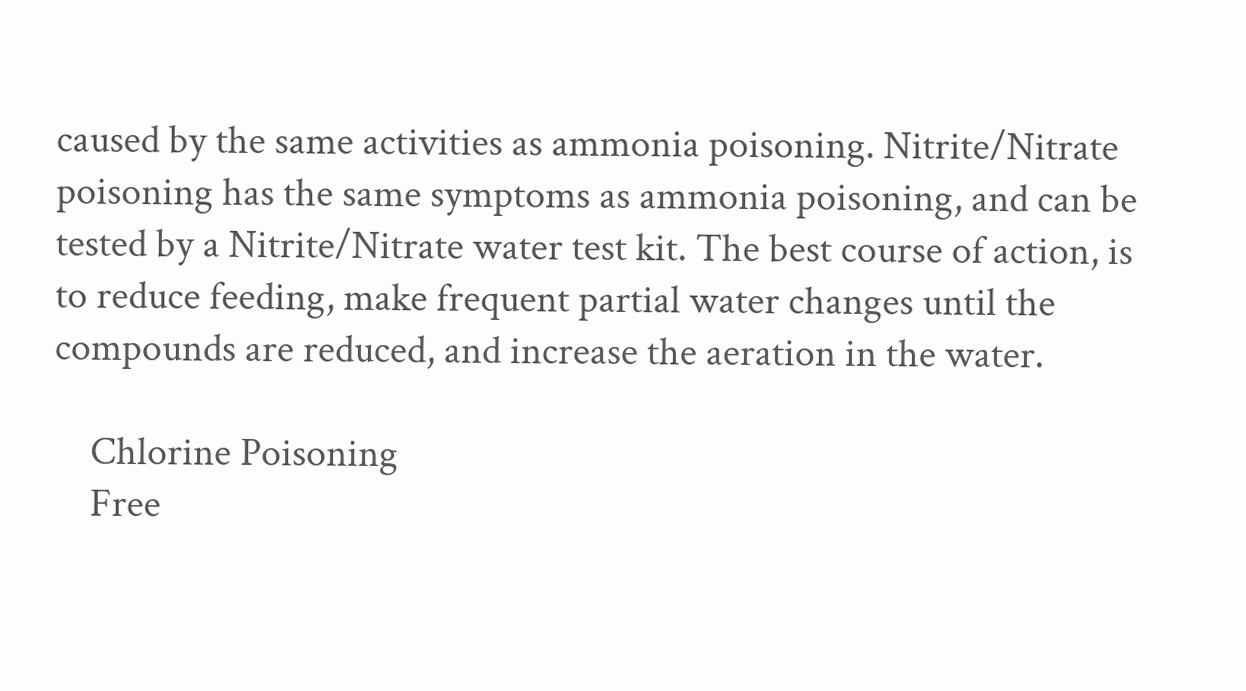caused by the same activities as ammonia poisoning. Nitrite/Nitrate poisoning has the same symptoms as ammonia poisoning, and can be tested by a Nitrite/Nitrate water test kit. The best course of action, is to reduce feeding, make frequent partial water changes until the compounds are reduced, and increase the aeration in the water.

    Chlorine Poisoning
    Free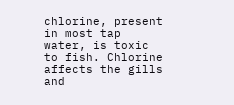chlorine, present in most tap water, is toxic to fish. Chlorine affects the gills and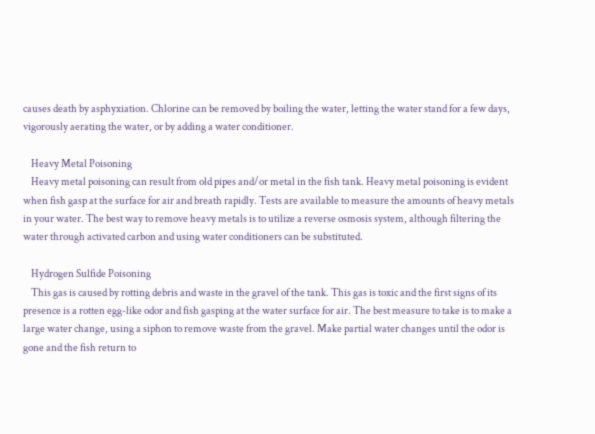causes death by asphyxiation. Chlorine can be removed by boiling the water, letting the water stand for a few days, vigorously aerating the water, or by adding a water conditioner.

    Heavy Metal Poisoning
    Heavy metal poisoning can result from old pipes and/or metal in the fish tank. Heavy metal poisoning is evident when fish gasp at the surface for air and breath rapidly. Tests are available to measure the amounts of heavy metals in your water. The best way to remove heavy metals is to utilize a reverse osmosis system, although filtering the water through activated carbon and using water conditioners can be substituted.

    Hydrogen Sulfide Poisoning
    This gas is caused by rotting debris and waste in the gravel of the tank. This gas is toxic and the first signs of its presence is a rotten egg-like odor and fish gasping at the water surface for air. The best measure to take is to make a large water change, using a siphon to remove waste from the gravel. Make partial water changes until the odor is gone and the fish return to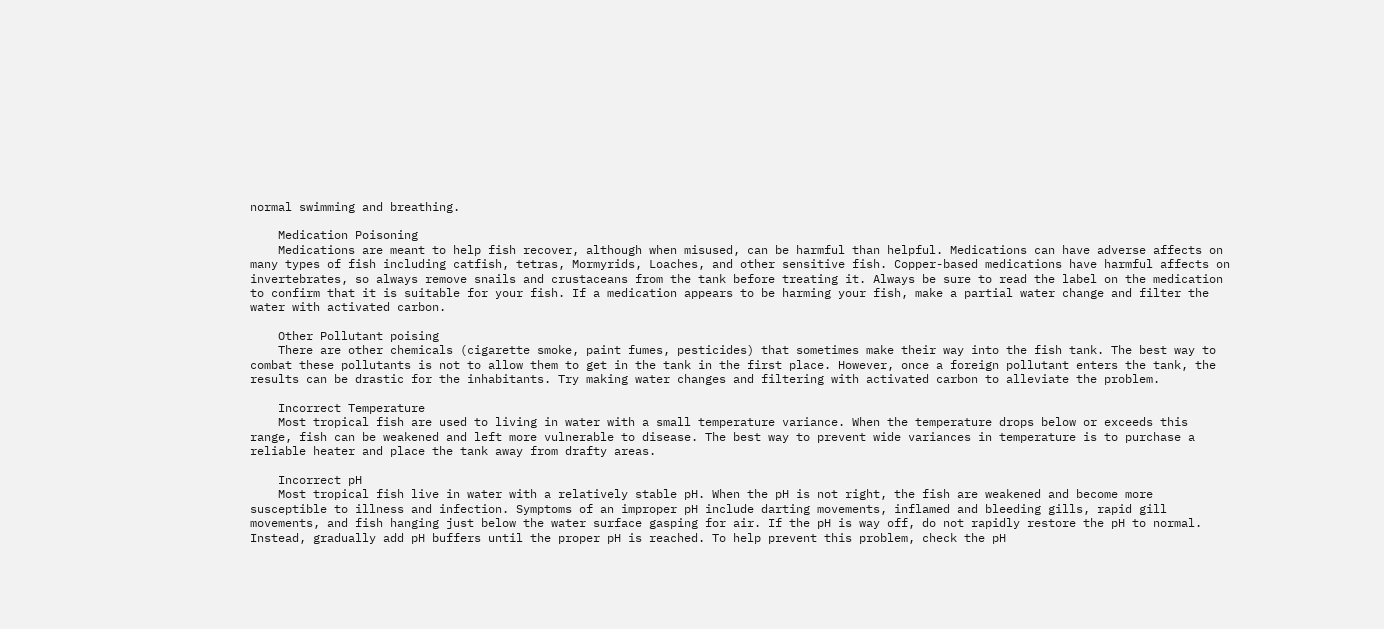normal swimming and breathing.

    Medication Poisoning
    Medications are meant to help fish recover, although when misused, can be harmful than helpful. Medications can have adverse affects on many types of fish including catfish, tetras, Mormyrids, Loaches, and other sensitive fish. Copper-based medications have harmful affects on invertebrates, so always remove snails and crustaceans from the tank before treating it. Always be sure to read the label on the medication to confirm that it is suitable for your fish. If a medication appears to be harming your fish, make a partial water change and filter the water with activated carbon.

    Other Pollutant poising
    There are other chemicals (cigarette smoke, paint fumes, pesticides) that sometimes make their way into the fish tank. The best way to combat these pollutants is not to allow them to get in the tank in the first place. However, once a foreign pollutant enters the tank, the results can be drastic for the inhabitants. Try making water changes and filtering with activated carbon to alleviate the problem.

    Incorrect Temperature
    Most tropical fish are used to living in water with a small temperature variance. When the temperature drops below or exceeds this range, fish can be weakened and left more vulnerable to disease. The best way to prevent wide variances in temperature is to purchase a reliable heater and place the tank away from drafty areas.

    Incorrect pH
    Most tropical fish live in water with a relatively stable pH. When the pH is not right, the fish are weakened and become more susceptible to illness and infection. Symptoms of an improper pH include darting movements, inflamed and bleeding gills, rapid gill movements, and fish hanging just below the water surface gasping for air. If the pH is way off, do not rapidly restore the pH to normal. Instead, gradually add pH buffers until the proper pH is reached. To help prevent this problem, check the pH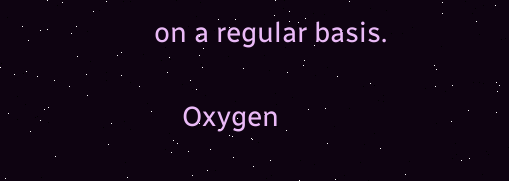on a regular basis.

    Oxygen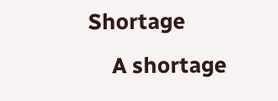Shortage
    A shortage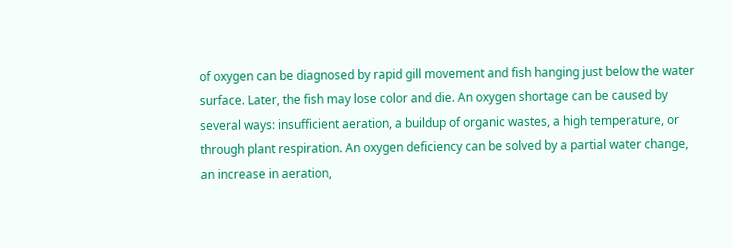of oxygen can be diagnosed by rapid gill movement and fish hanging just below the water surface. Later, the fish may lose color and die. An oxygen shortage can be caused by several ways: insufficient aeration, a buildup of organic wastes, a high temperature, or through plant respiration. An oxygen deficiency can be solved by a partial water change, an increase in aeration,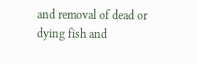and removal of dead or dying fish and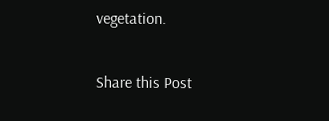vegetation.

Share this Post